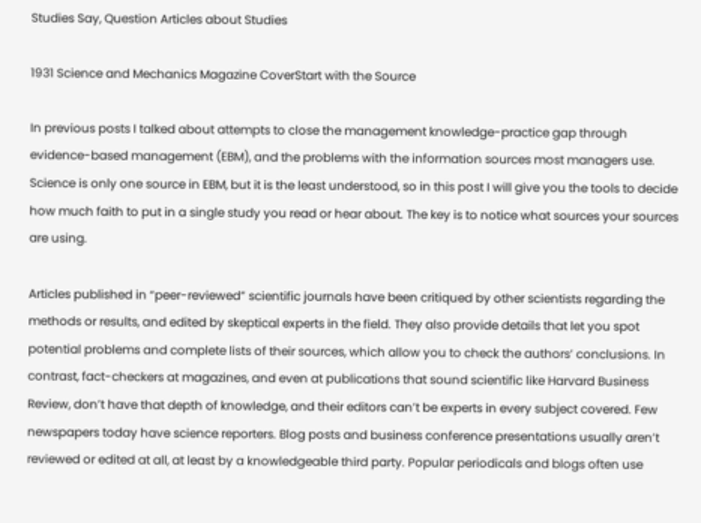Studies Say, Question Articles about Studies

1931 Science and Mechanics Magazine CoverStart with the Source

In previous posts I talked about attempts to close the management knowledge-practice gap through evidence-based management (EBM), and the problems with the information sources most managers use. Science is only one source in EBM, but it is the least understood, so in this post I will give you the tools to decide how much faith to put in a single study you read or hear about. The key is to notice what sources your sources are using.

Articles published in “peer-reviewed” scientific journals have been critiqued by other scientists regarding the methods or results, and edited by skeptical experts in the field. They also provide details that let you spot potential problems and complete lists of their sources, which allow you to check the authors’ conclusions. In contrast, fact-checkers at magazines, and even at publications that sound scientific like Harvard Business Review, don’t have that depth of knowledge, and their editors can’t be experts in every subject covered. Few newspapers today have science reporters. Blog posts and business conference presentations usually aren’t reviewed or edited at all, at least by a knowledgeable third party. Popular periodicals and blogs often use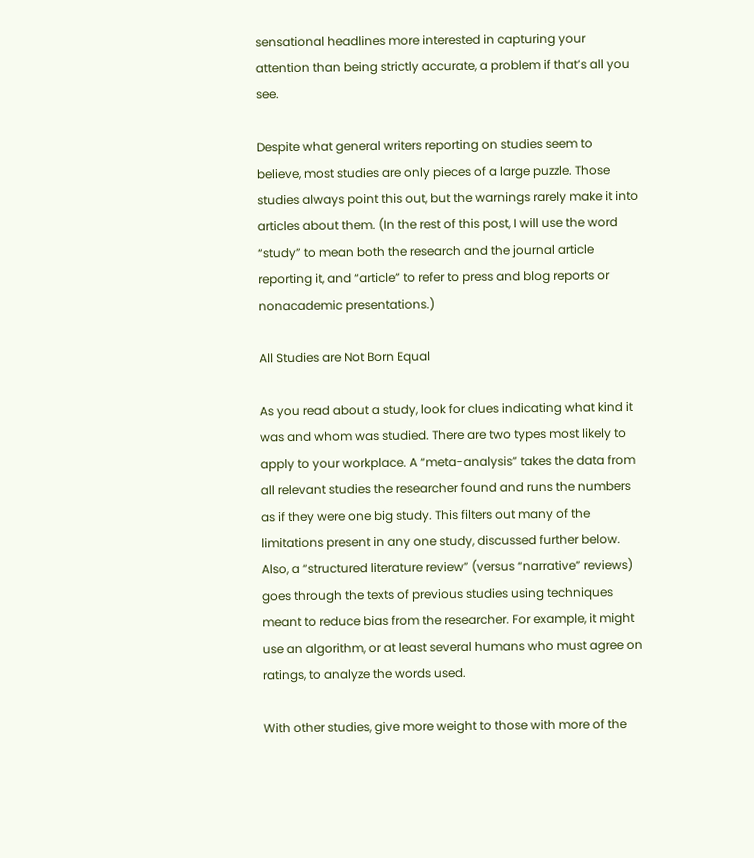sensational headlines more interested in capturing your attention than being strictly accurate, a problem if that’s all you see.

Despite what general writers reporting on studies seem to believe, most studies are only pieces of a large puzzle. Those studies always point this out, but the warnings rarely make it into articles about them. (In the rest of this post, I will use the word “study” to mean both the research and the journal article reporting it, and “article” to refer to press and blog reports or nonacademic presentations.)

All Studies are Not Born Equal

As you read about a study, look for clues indicating what kind it was and whom was studied. There are two types most likely to apply to your workplace. A “meta-analysis” takes the data from all relevant studies the researcher found and runs the numbers as if they were one big study. This filters out many of the limitations present in any one study, discussed further below. Also, a “structured literature review” (versus “narrative” reviews) goes through the texts of previous studies using techniques meant to reduce bias from the researcher. For example, it might use an algorithm, or at least several humans who must agree on ratings, to analyze the words used.

With other studies, give more weight to those with more of the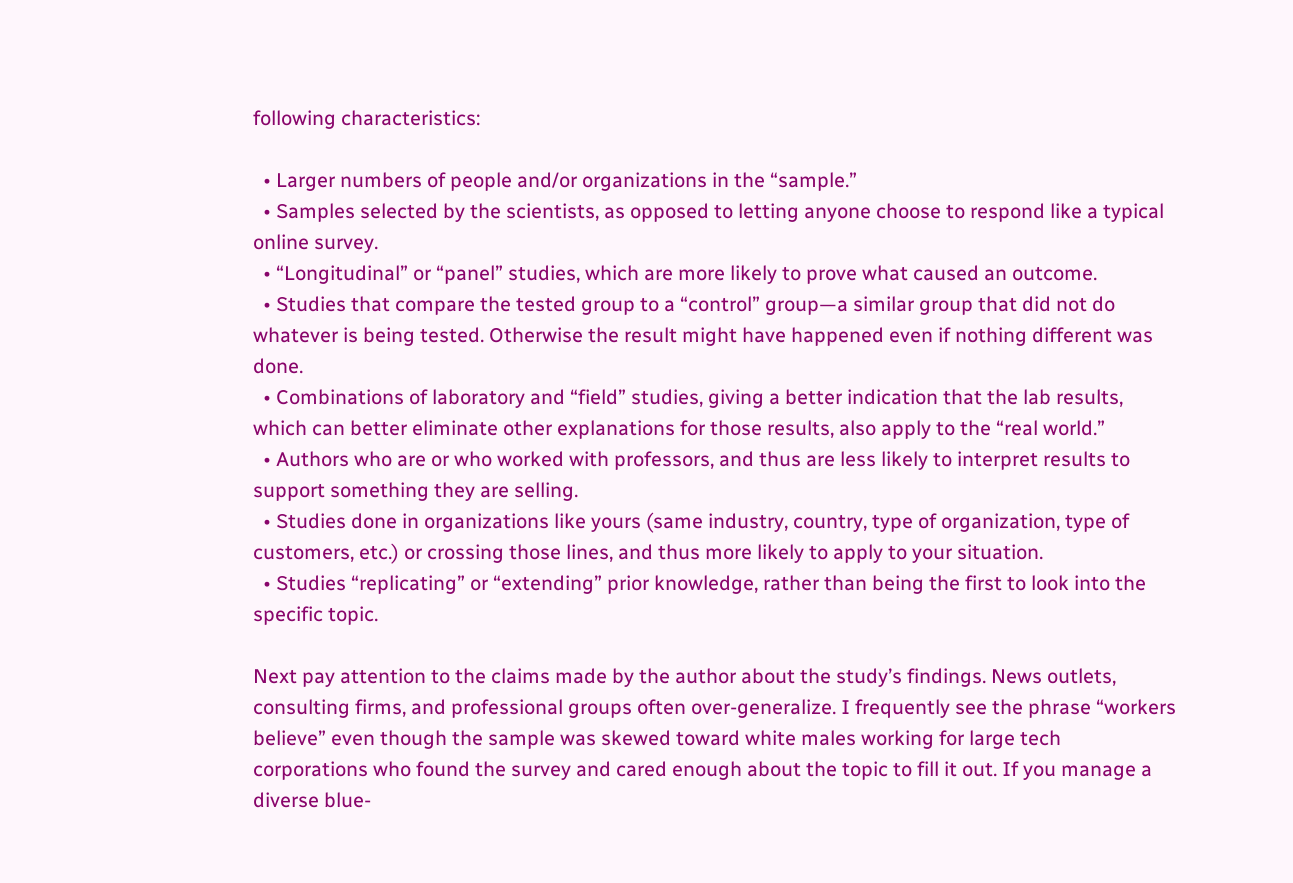following characteristics:

  • Larger numbers of people and/or organizations in the “sample.”
  • Samples selected by the scientists, as opposed to letting anyone choose to respond like a typical online survey.
  • “Longitudinal” or “panel” studies, which are more likely to prove what caused an outcome.
  • Studies that compare the tested group to a “control” group—a similar group that did not do whatever is being tested. Otherwise the result might have happened even if nothing different was done.
  • Combinations of laboratory and “field” studies, giving a better indication that the lab results, which can better eliminate other explanations for those results, also apply to the “real world.”
  • Authors who are or who worked with professors, and thus are less likely to interpret results to support something they are selling.
  • Studies done in organizations like yours (same industry, country, type of organization, type of customers, etc.) or crossing those lines, and thus more likely to apply to your situation.
  • Studies “replicating” or “extending” prior knowledge, rather than being the first to look into the specific topic.

Next pay attention to the claims made by the author about the study’s findings. News outlets, consulting firms, and professional groups often over-generalize. I frequently see the phrase “workers believe” even though the sample was skewed toward white males working for large tech corporations who found the survey and cared enough about the topic to fill it out. If you manage a diverse blue-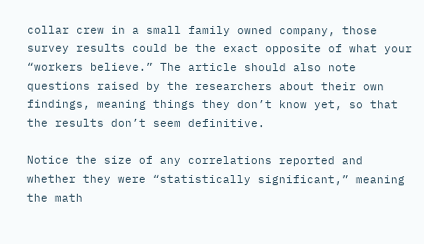collar crew in a small family owned company, those survey results could be the exact opposite of what your “workers believe.” The article should also note questions raised by the researchers about their own findings, meaning things they don’t know yet, so that the results don’t seem definitive.

Notice the size of any correlations reported and whether they were “statistically significant,” meaning the math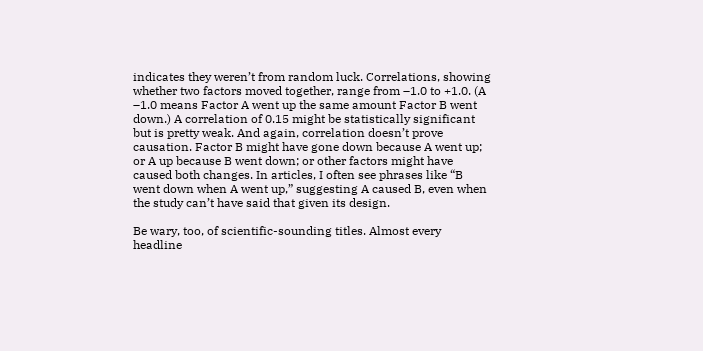indicates they weren’t from random luck. Correlations, showing whether two factors moved together, range from –1.0 to +1.0. (A –1.0 means Factor A went up the same amount Factor B went down.) A correlation of 0.15 might be statistically significant but is pretty weak. And again, correlation doesn’t prove causation. Factor B might have gone down because A went up; or A up because B went down; or other factors might have caused both changes. In articles, I often see phrases like “B went down when A went up,” suggesting A caused B, even when the study can’t have said that given its design.

Be wary, too, of scientific-sounding titles. Almost every headline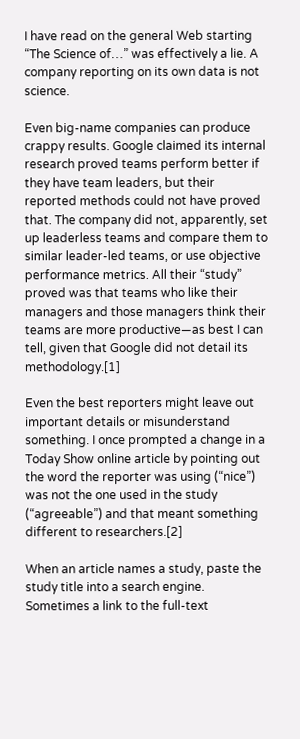I have read on the general Web starting “The Science of…” was effectively a lie. A company reporting on its own data is not science.

Even big-name companies can produce crappy results. Google claimed its internal research proved teams perform better if they have team leaders, but their reported methods could not have proved that. The company did not, apparently, set up leaderless teams and compare them to similar leader-led teams, or use objective performance metrics. All their “study” proved was that teams who like their managers and those managers think their teams are more productive—as best I can tell, given that Google did not detail its methodology.[1]

Even the best reporters might leave out important details or misunderstand something. I once prompted a change in a Today Show online article by pointing out the word the reporter was using (“nice”) was not the one used in the study (“agreeable”) and that meant something different to researchers.[2]

When an article names a study, paste the study title into a search engine. Sometimes a link to the full-text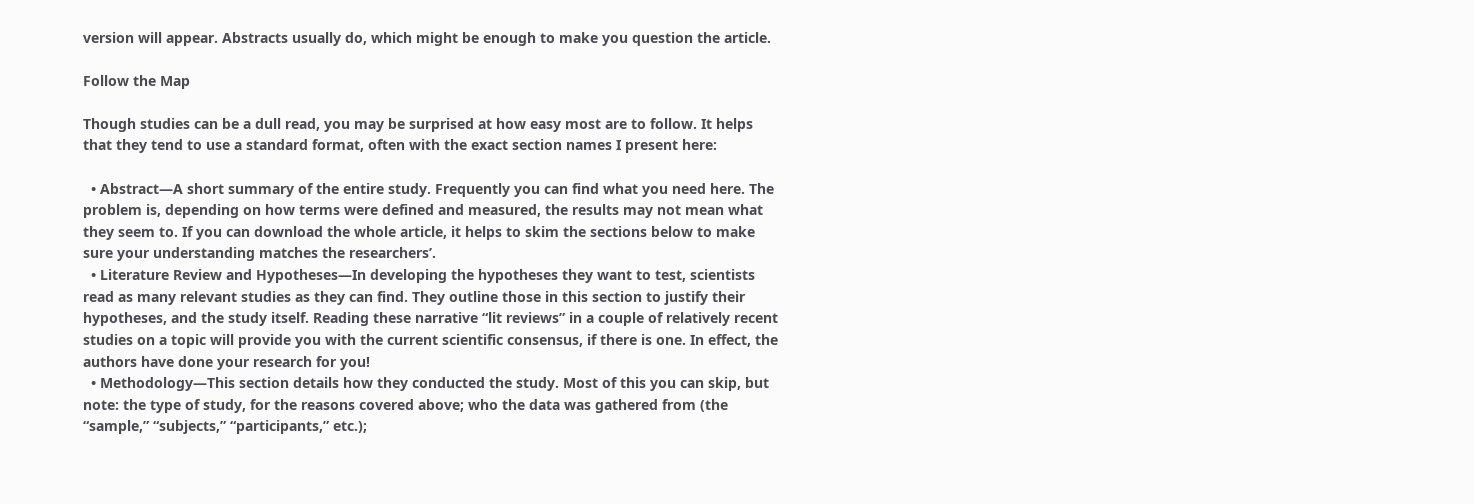version will appear. Abstracts usually do, which might be enough to make you question the article.

Follow the Map

Though studies can be a dull read, you may be surprised at how easy most are to follow. It helps that they tend to use a standard format, often with the exact section names I present here:

  • Abstract—A short summary of the entire study. Frequently you can find what you need here. The problem is, depending on how terms were defined and measured, the results may not mean what they seem to. If you can download the whole article, it helps to skim the sections below to make sure your understanding matches the researchers’.
  • Literature Review and Hypotheses—In developing the hypotheses they want to test, scientists read as many relevant studies as they can find. They outline those in this section to justify their hypotheses, and the study itself. Reading these narrative “lit reviews” in a couple of relatively recent studies on a topic will provide you with the current scientific consensus, if there is one. In effect, the authors have done your research for you!
  • Methodology—This section details how they conducted the study. Most of this you can skip, but note: the type of study, for the reasons covered above; who the data was gathered from (the “sample,” “subjects,” “participants,” etc.);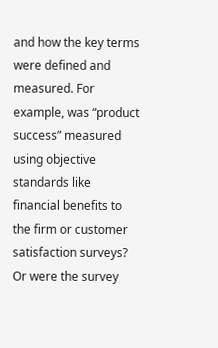and how the key terms were defined and measured. For example, was “product success” measured using objective standards like financial benefits to the firm or customer satisfaction surveys? Or were the survey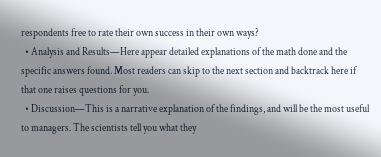respondents free to rate their own success in their own ways?
  • Analysis and Results—Here appear detailed explanations of the math done and the specific answers found. Most readers can skip to the next section and backtrack here if that one raises questions for you.
  • Discussion—This is a narrative explanation of the findings, and will be the most useful to managers. The scientists tell you what they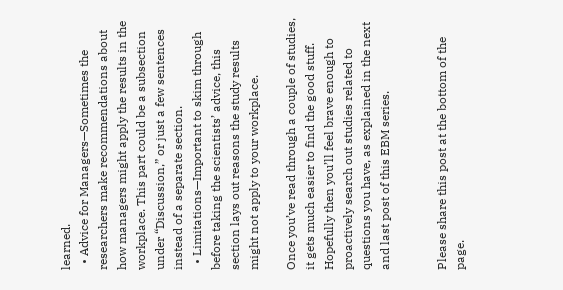learned.
  • Advice for Managers—Sometimes the researchers make recommendations about how managers might apply the results in the workplace. This part could be a subsection under “Discussion,” or just a few sentences instead of a separate section.
  • Limitations—Important to skim through before taking the scientists’ advice, this section lays out reasons the study results might not apply to your workplace.

Once you’ve read through a couple of studies, it gets much easier to find the good stuff. Hopefully then you’ll feel brave enough to proactively search out studies related to questions you have, as explained in the next and last post of this EBM series.


Please share this post at the bottom of the page.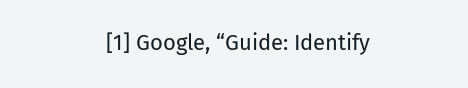[1] Google, “Guide: Identify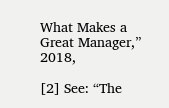What Makes a Great Manager,” 2018,

[2] See: “The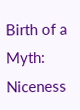Birth of a Myth: Niceness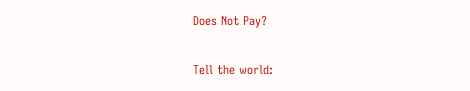Does Not Pay?

Tell the world: